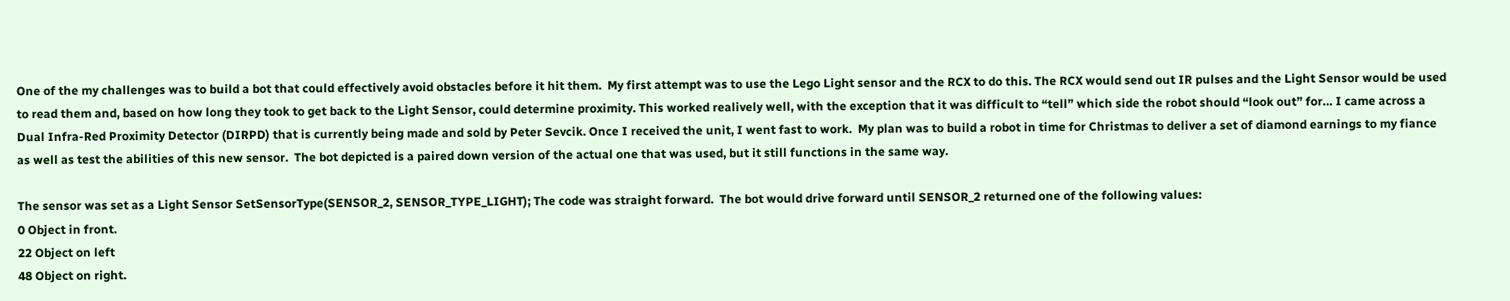One of the my challenges was to build a bot that could effectively avoid obstacles before it hit them.  My first attempt was to use the Lego Light sensor and the RCX to do this. The RCX would send out IR pulses and the Light Sensor would be used to read them and, based on how long they took to get back to the Light Sensor, could determine proximity. This worked realively well, with the exception that it was difficult to “tell” which side the robot should “look out” for… I came across a Dual Infra-Red Proximity Detector (DIRPD) that is currently being made and sold by Peter Sevcik. Once I received the unit, I went fast to work.  My plan was to build a robot in time for Christmas to deliver a set of diamond earnings to my fiance as well as test the abilities of this new sensor.  The bot depicted is a paired down version of the actual one that was used, but it still functions in the same way.

The sensor was set as a Light Sensor SetSensorType(SENSOR_2, SENSOR_TYPE_LIGHT); The code was straight forward.  The bot would drive forward until SENSOR_2 returned one of the following values:
0 Object in front.
22 Object on left
48 Object on right.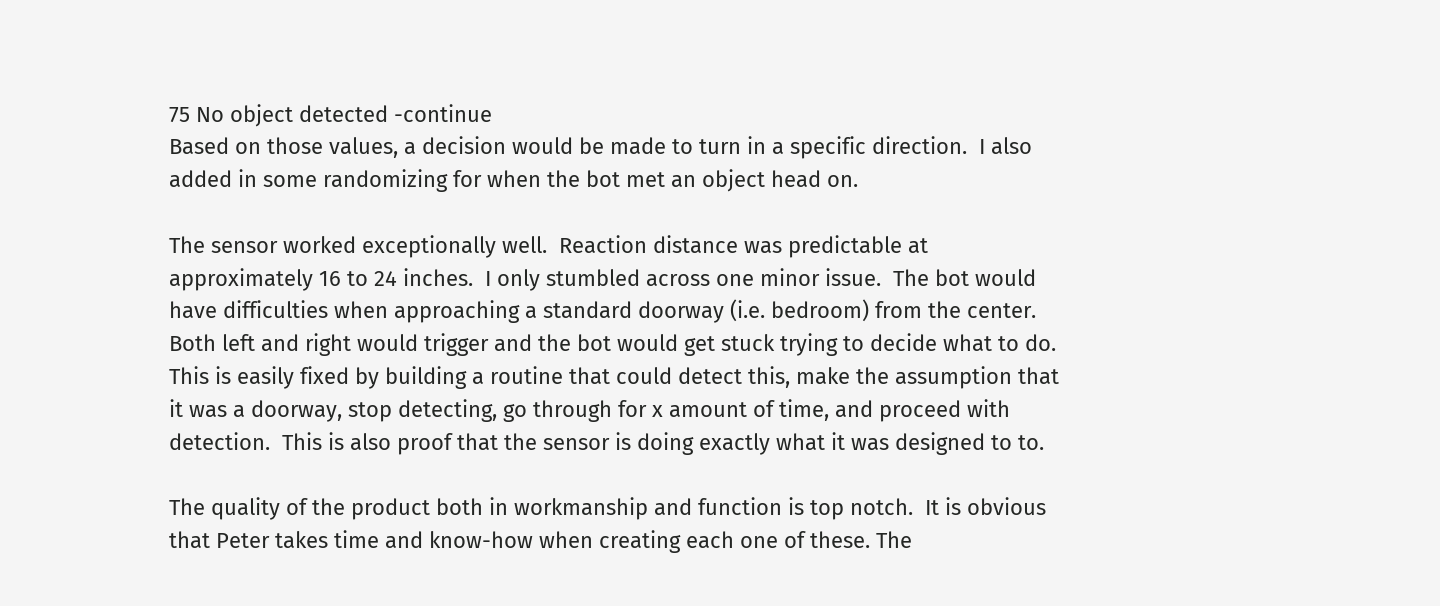75 No object detected -continue
Based on those values, a decision would be made to turn in a specific direction.  I also added in some randomizing for when the bot met an object head on.

The sensor worked exceptionally well.  Reaction distance was predictable at approximately 16 to 24 inches.  I only stumbled across one minor issue.  The bot would have difficulties when approaching a standard doorway (i.e. bedroom) from the center.  Both left and right would trigger and the bot would get stuck trying to decide what to do.  This is easily fixed by building a routine that could detect this, make the assumption that it was a doorway, stop detecting, go through for x amount of time, and proceed with detection.  This is also proof that the sensor is doing exactly what it was designed to to.

The quality of the product both in workmanship and function is top notch.  It is obvious that Peter takes time and know-how when creating each one of these. The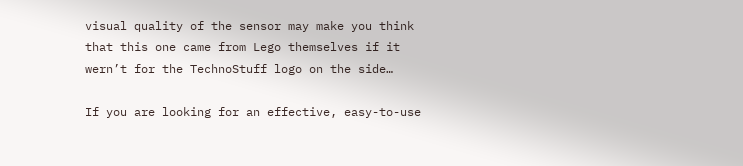visual quality of the sensor may make you think that this one came from Lego themselves if it wern’t for the TechnoStuff logo on the side…

If you are looking for an effective, easy-to-use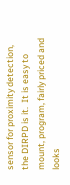sensor for proximity detection, the DIRPD is it.  It is easy to mount, program, fairly priced and looks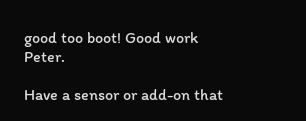good too boot! Good work Peter.

Have a sensor or add-on that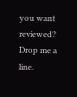you want reviewed? Drop me a line.